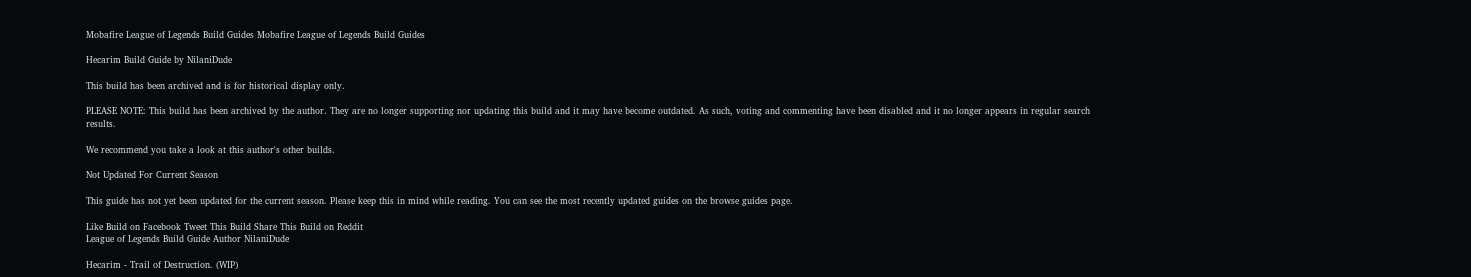Mobafire League of Legends Build Guides Mobafire League of Legends Build Guides

Hecarim Build Guide by NilaniDude

This build has been archived and is for historical display only.

PLEASE NOTE: This build has been archived by the author. They are no longer supporting nor updating this build and it may have become outdated. As such, voting and commenting have been disabled and it no longer appears in regular search results.

We recommend you take a look at this author's other builds.

Not Updated For Current Season

This guide has not yet been updated for the current season. Please keep this in mind while reading. You can see the most recently updated guides on the browse guides page.

Like Build on Facebook Tweet This Build Share This Build on Reddit
League of Legends Build Guide Author NilaniDude

Hecarim - Trail of Destruction. (WIP)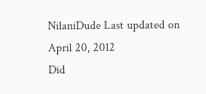NilaniDude Last updated on April 20, 2012
Did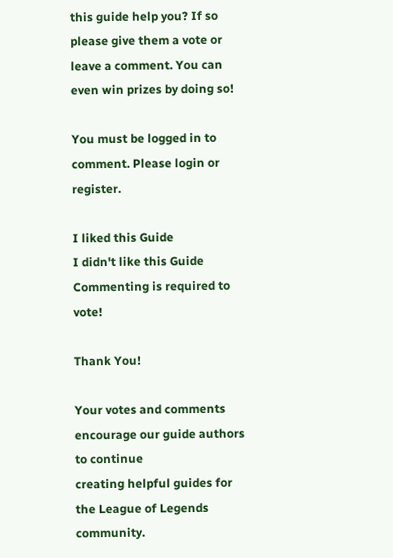this guide help you? If so please give them a vote or leave a comment. You can even win prizes by doing so!

You must be logged in to comment. Please login or register.

I liked this Guide
I didn't like this Guide
Commenting is required to vote!

Thank You!

Your votes and comments encourage our guide authors to continue
creating helpful guides for the League of Legends community.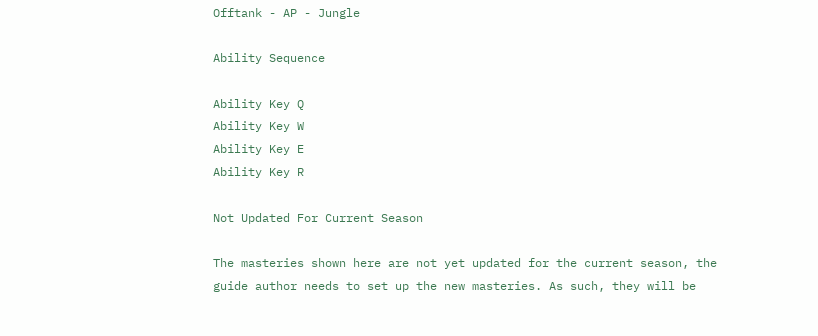Offtank - AP - Jungle

Ability Sequence

Ability Key Q
Ability Key W
Ability Key E
Ability Key R

Not Updated For Current Season

The masteries shown here are not yet updated for the current season, the guide author needs to set up the new masteries. As such, they will be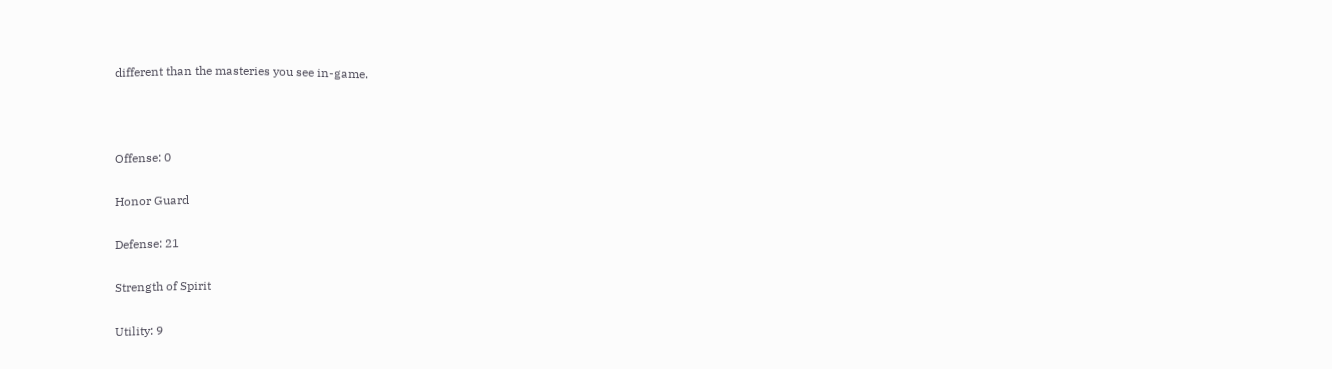different than the masteries you see in-game.



Offense: 0

Honor Guard

Defense: 21

Strength of Spirit

Utility: 9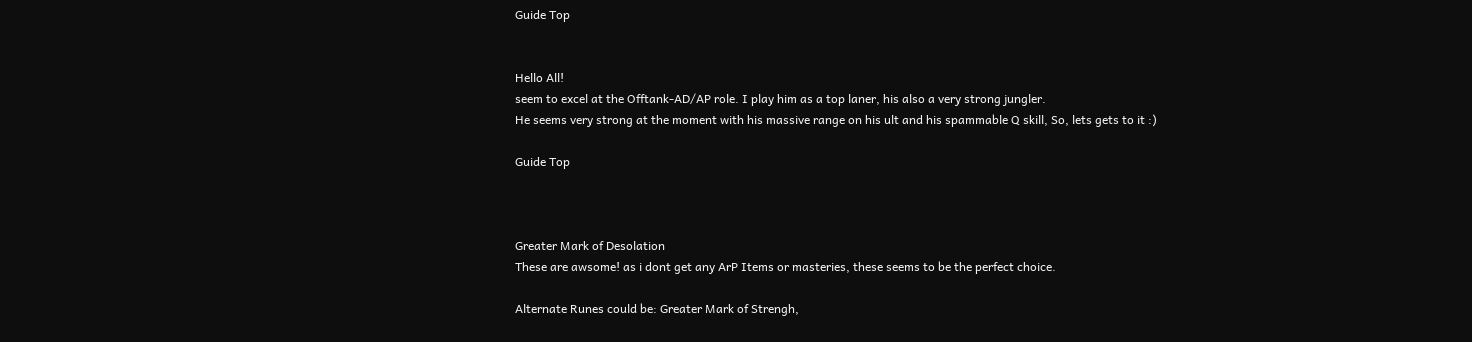Guide Top


Hello All!
seem to excel at the Offtank-AD/AP role. I play him as a top laner, his also a very strong jungler.
He seems very strong at the moment with his massive range on his ult and his spammable Q skill, So, lets gets to it :)

Guide Top



Greater Mark of Desolation
These are awsome! as i dont get any ArP Items or masteries, these seems to be the perfect choice.

Alternate Runes could be: Greater Mark of Strengh,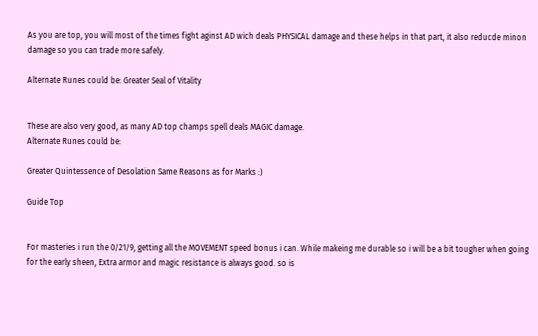As you are top, you will most of the times fight aginst AD wich deals PHYSICAL damage and these helps in that part, it also reducde minon damage so you can trade more safely.

Alternate Runes could be: Greater Seal of Vitality


These are also very good, as many AD top champs spell deals MAGIC damage.
Alternate Runes could be:

Greater Quintessence of Desolation Same Reasons as for Marks :)

Guide Top


For masteries i run the 0/21/9, getting all the MOVEMENT speed bonus i can. While makeing me durable so i will be a bit tougher when going for the early sheen, Extra armor and magic resistance is always good. so is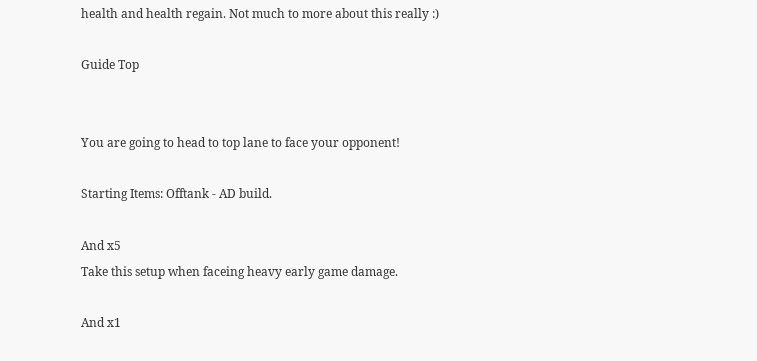health and health regain. Not much to more about this really :)

Guide Top


You are going to head to top lane to face your opponent!

Starting Items: Offtank - AD build.

And x5
Take this setup when faceing heavy early game damage.

And x1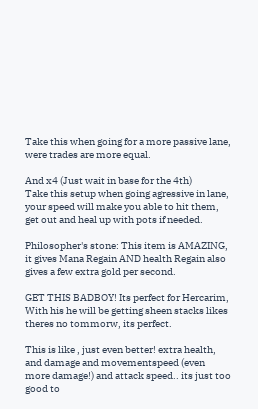Take this when going for a more passive lane, were trades are more equal.

And x4 (Just wait in base for the 4th)
Take this setup when going agressive in lane, your speed will make you able to hit them, get out and heal up with pots if needed.

Philosopher's stone: This item is AMAZING, it gives Mana Regain AND health Regain also gives a few extra gold per second.

GET THIS BADBOY! Its perfect for Hercarim, With his he will be getting sheen stacks likes theres no tommorw, its perfect.

This is like , just even better! extra health, and damage and movementspeed (even more damage!) and attack speed.. its just too good to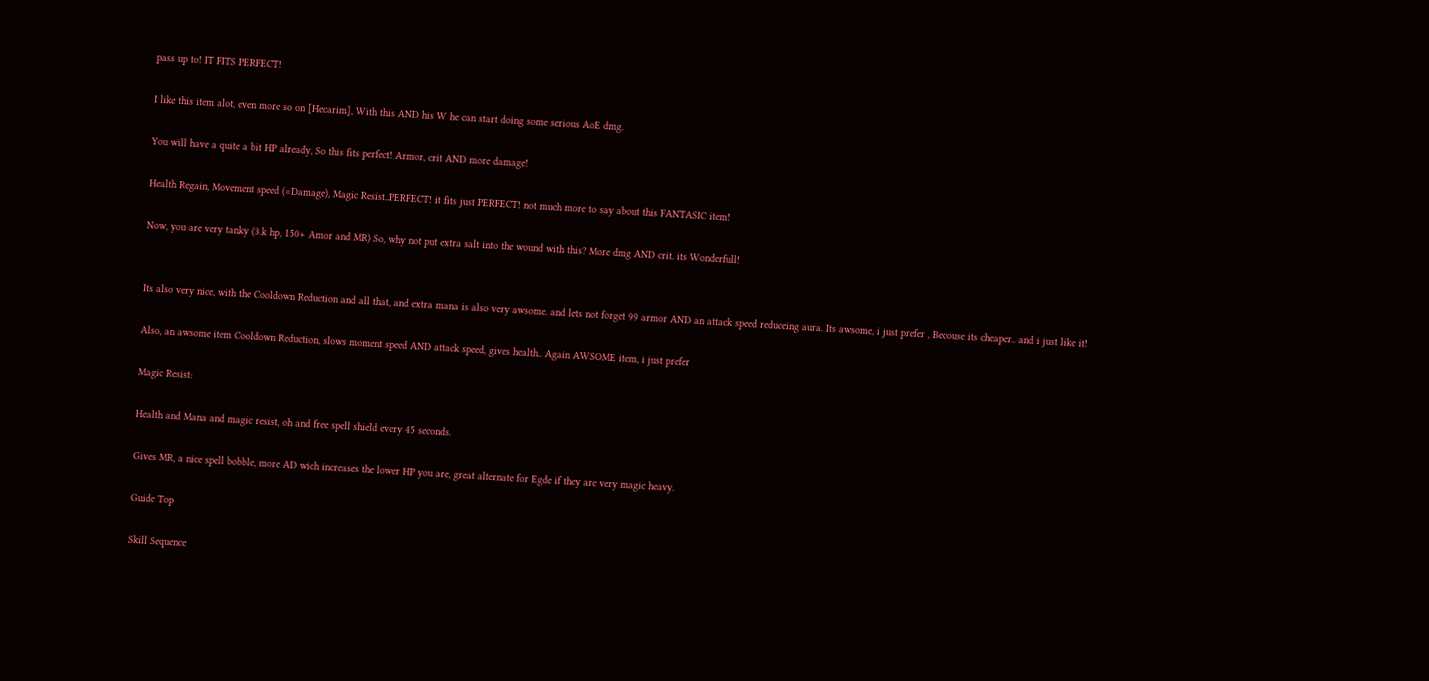pass up to! IT FITS PERFECT!

I like this item alot, even more so on [Hecarim], With this AND his W he can start doing some serious AoE dmg.

You will have a quite a bit HP already, So this fits perfect! Armor, crit AND more damage!

Health Regain, Movement speed (=Damage), Magic Resist..PERFECT! it fits just PERFECT! not much more to say about this FANTASIC item!

Now, you are very tanky (3.k hp, 150+ Amor and MR) So, why not put extra salt into the wound with this? More dmg AND crit. its Wonderfull!


Its also very nice, with the Cooldown Reduction and all that, and extra mana is also very awsome. and lets not forget 99 armor AND an attack speed reduceing aura. Its awsome, i just prefer , Becouse its cheaper.. and i just like it!

Also, an awsome item Cooldown Reduction, slows moment speed AND attack speed, gives health.. Again AWSOME item, i just prefer

Magic Resist:

Health and Mana and magic resist, oh and free spell shield every 45 seconds.

Gives MR, a nice spell bobble, more AD wich increases the lower HP you are, great alternate for Egde if they are very magic heavy.

Guide Top

Skill Sequence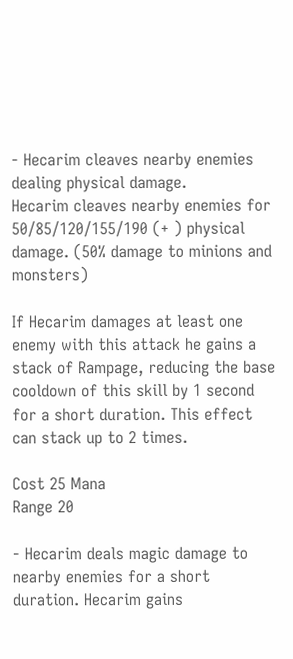- Hecarim cleaves nearby enemies dealing physical damage.
Hecarim cleaves nearby enemies for 50/85/120/155/190 (+ ) physical damage. (50% damage to minions and monsters)

If Hecarim damages at least one enemy with this attack he gains a stack of Rampage, reducing the base cooldown of this skill by 1 second for a short duration. This effect can stack up to 2 times.

Cost 25 Mana
Range 20

- Hecarim deals magic damage to nearby enemies for a short duration. Hecarim gains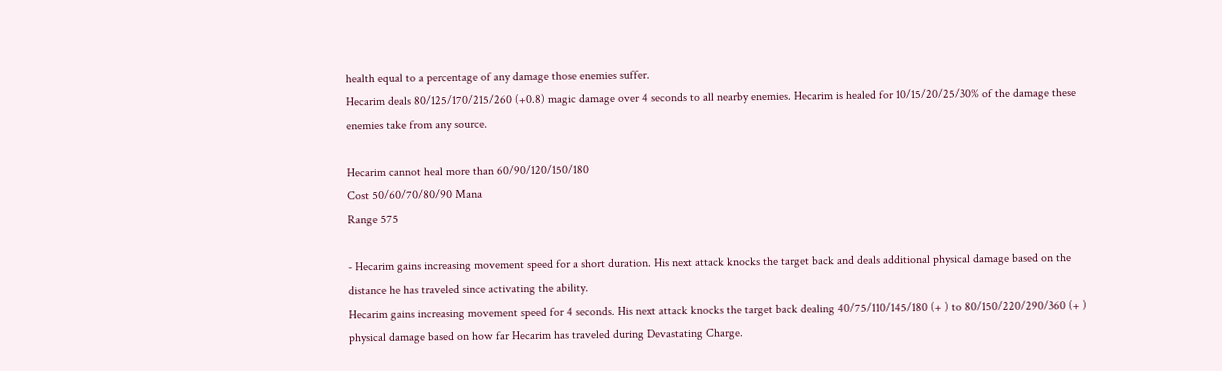health equal to a percentage of any damage those enemies suffer.
Hecarim deals 80/125/170/215/260 (+0.8) magic damage over 4 seconds to all nearby enemies. Hecarim is healed for 10/15/20/25/30% of the damage these enemies take from any source.

Hecarim cannot heal more than 60/90/120/150/180
Cost 50/60/70/80/90 Mana
Range 575

- Hecarim gains increasing movement speed for a short duration. His next attack knocks the target back and deals additional physical damage based on the distance he has traveled since activating the ability.
Hecarim gains increasing movement speed for 4 seconds. His next attack knocks the target back dealing 40/75/110/145/180 (+ ) to 80/150/220/290/360 (+ ) physical damage based on how far Hecarim has traveled during Devastating Charge.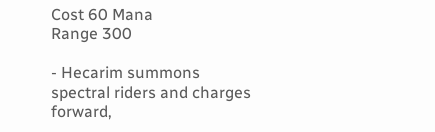Cost 60 Mana
Range 300

- Hecarim summons spectral riders and charges forward,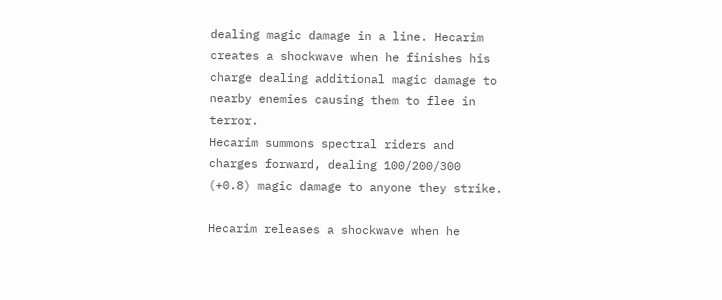dealing magic damage in a line. Hecarim creates a shockwave when he finishes his charge dealing additional magic damage to nearby enemies causing them to flee in terror.
Hecarim summons spectral riders and charges forward, dealing 100/200/300 (+0.8) magic damage to anyone they strike.

Hecarim releases a shockwave when he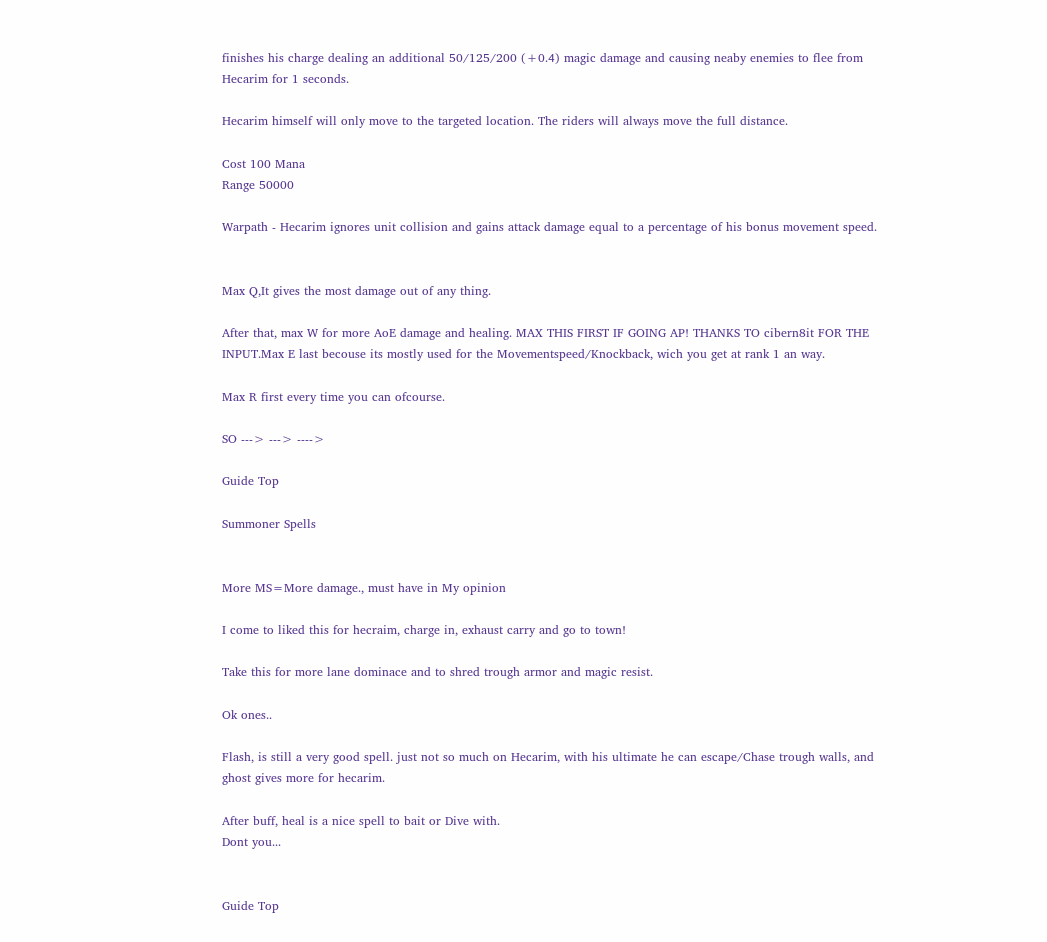finishes his charge dealing an additional 50/125/200 (+0.4) magic damage and causing neaby enemies to flee from Hecarim for 1 seconds.

Hecarim himself will only move to the targeted location. The riders will always move the full distance.

Cost 100 Mana
Range 50000

Warpath - Hecarim ignores unit collision and gains attack damage equal to a percentage of his bonus movement speed.


Max Q,It gives the most damage out of any thing.

After that, max W for more AoE damage and healing. MAX THIS FIRST IF GOING AP! THANKS TO cibern8it FOR THE INPUT.Max E last becouse its mostly used for the Movementspeed/Knockback, wich you get at rank 1 an way.

Max R first every time you can ofcourse.

SO ---> ---> ---->

Guide Top

Summoner Spells


More MS=More damage., must have in My opinion

I come to liked this for hecraim, charge in, exhaust carry and go to town!

Take this for more lane dominace and to shred trough armor and magic resist.

Ok ones..

Flash, is still a very good spell. just not so much on Hecarim, with his ultimate he can escape/Chase trough walls, and ghost gives more for hecarim.

After buff, heal is a nice spell to bait or Dive with.
Dont you...


Guide Top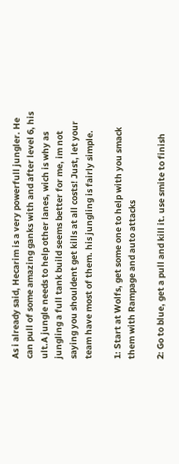As i already said, Hecarim is a very powerfull jungler. He can pull of some amazing ganks with and after level 6, his ult.A jungle needs to help other lanes, wich is why as jungling a full tank build seems better for me, im not saying you shouldent get kills at all costs! Just, let your team have most of them. his jungling is fairly simple.

1: Start at Wolfs, get some one to help with you smack them with Rampage and auto attacks

2: Go to blue, get a pull and kill it. use smite to finish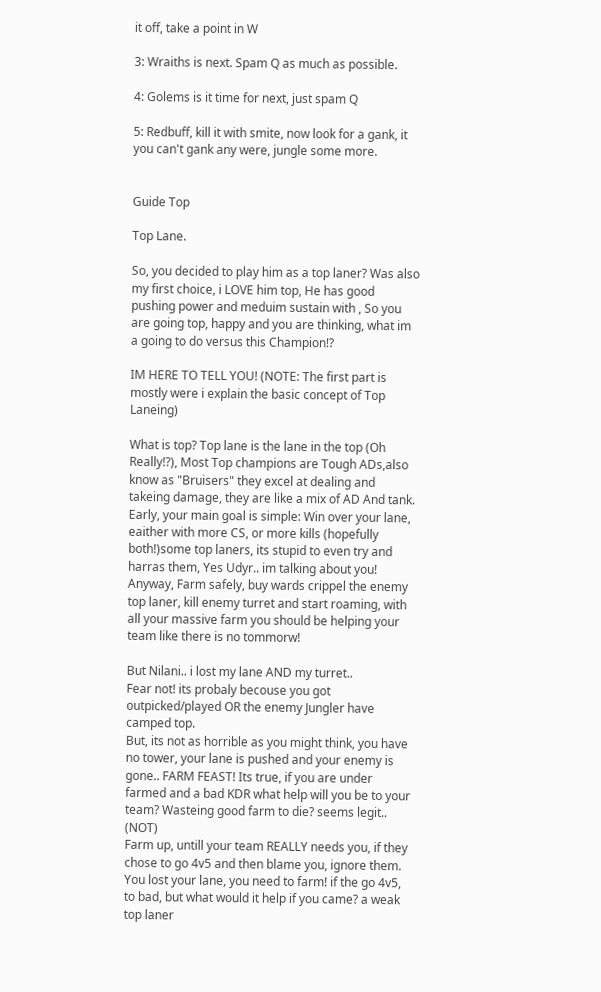it off, take a point in W

3: Wraiths is next. Spam Q as much as possible.

4: Golems is it time for next, just spam Q

5: Redbuff, kill it with smite, now look for a gank, it you can't gank any were, jungle some more.


Guide Top

Top Lane.

So, you decided to play him as a top laner? Was also my first choice, i LOVE him top, He has good pushing power and meduim sustain with , So you are going top, happy and you are thinking, what im a going to do versus this Champion!?

IM HERE TO TELL YOU! (NOTE: The first part is mostly were i explain the basic concept of Top Laneing)

What is top? Top lane is the lane in the top (Oh Really!?), Most Top champions are Tough ADs,also know as "Bruisers" they excel at dealing and takeing damage, they are like a mix of AD And tank. Early, your main goal is simple: Win over your lane, eaither with more CS, or more kills (hopefully both!)some top laners, its stupid to even try and harras them, Yes Udyr.. im talking about you! Anyway, Farm safely, buy wards crippel the enemy top laner, kill enemy turret and start roaming, with all your massive farm you should be helping your team like there is no tommorw!

But Nilani.. i lost my lane AND my turret..
Fear not! its probaly becouse you got outpicked/played OR the enemy Jungler have camped top.
But, its not as horrible as you might think, you have no tower, your lane is pushed and your enemy is gone.. FARM FEAST! Its true, if you are under farmed and a bad KDR what help will you be to your team? Wasteing good farm to die? seems legit.. (NOT)
Farm up, untill your team REALLY needs you, if they chose to go 4v5 and then blame you, ignore them. You lost your lane, you need to farm! if the go 4v5, to bad, but what would it help if you came? a weak top laner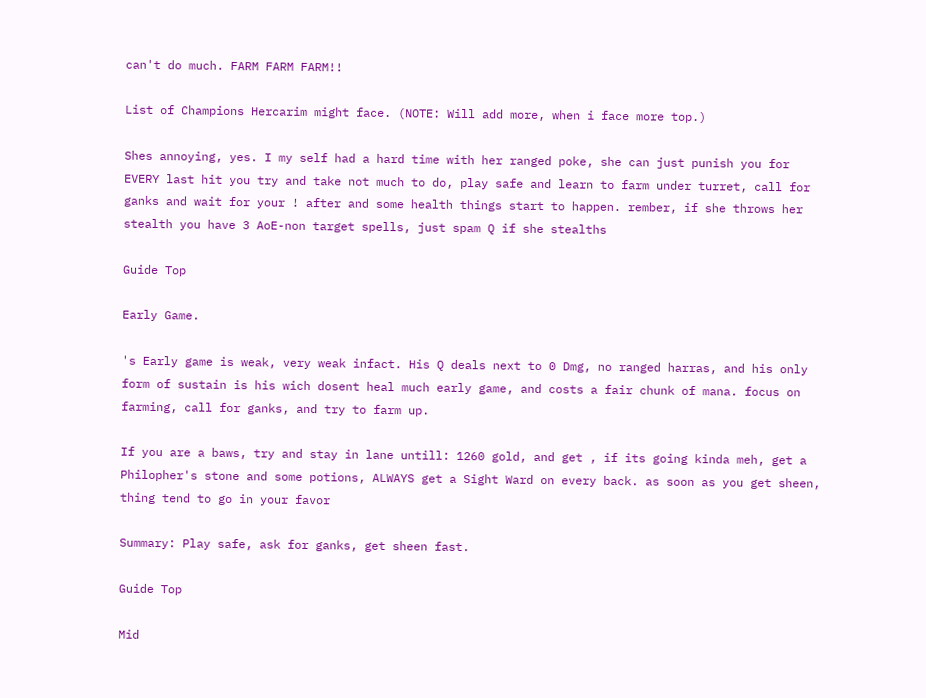can't do much. FARM FARM FARM!!

List of Champions Hercarim might face. (NOTE: Will add more, when i face more top.)

Shes annoying, yes. I my self had a hard time with her ranged poke, she can just punish you for EVERY last hit you try and take not much to do, play safe and learn to farm under turret, call for ganks and wait for your ! after and some health things start to happen. rember, if she throws her stealth you have 3 AoE-non target spells, just spam Q if she stealths

Guide Top

Early Game.

's Early game is weak, very weak infact. His Q deals next to 0 Dmg, no ranged harras, and his only form of sustain is his wich dosent heal much early game, and costs a fair chunk of mana. focus on farming, call for ganks, and try to farm up.

If you are a baws, try and stay in lane untill: 1260 gold, and get , if its going kinda meh, get a Philopher's stone and some potions, ALWAYS get a Sight Ward on every back. as soon as you get sheen, thing tend to go in your favor

Summary: Play safe, ask for ganks, get sheen fast.

Guide Top

Mid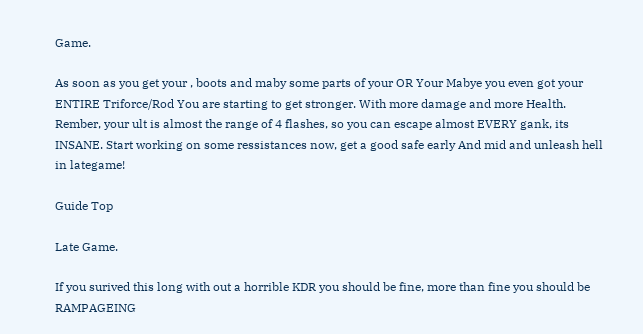Game.

As soon as you get your , boots and maby some parts of your OR Your Mabye you even got your ENTIRE Triforce/Rod You are starting to get stronger. With more damage and more Health. Rember, your ult is almost the range of 4 flashes, so you can escape almost EVERY gank, its INSANE. Start working on some ressistances now, get a good safe early And mid and unleash hell in lategame!

Guide Top

Late Game.

If you surived this long with out a horrible KDR you should be fine, more than fine you should be RAMPAGEING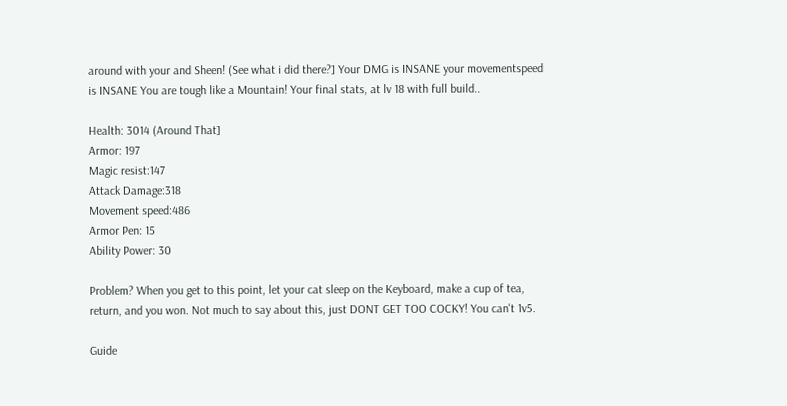around with your and Sheen! (See what i did there?] Your DMG is INSANE your movementspeed is INSANE You are tough like a Mountain! Your final stats, at lv 18 with full build..

Health: 3014 (Around That]
Armor: 197
Magic resist:147
Attack Damage:318
Movement speed:486
Armor Pen: 15
Ability Power: 30

Problem? When you get to this point, let your cat sleep on the Keyboard, make a cup of tea, return, and you won. Not much to say about this, just DONT GET TOO COCKY! You can't 1v5.

Guide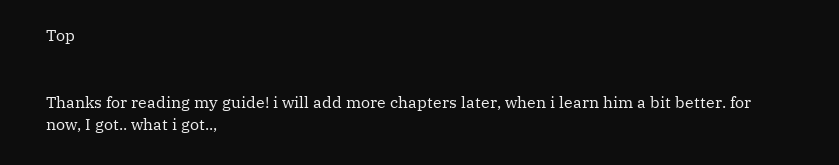Top


Thanks for reading my guide! i will add more chapters later, when i learn him a bit better. for now, I got.. what i got..,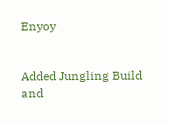Enyoy


Added Jungling Build and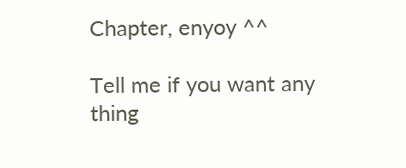Chapter, enyoy ^^

Tell me if you want any thing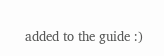added to the guide :)